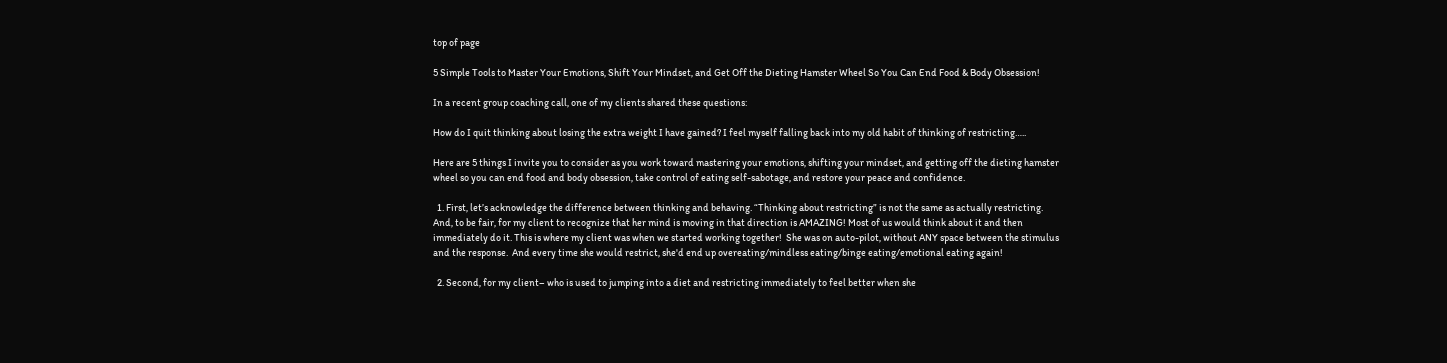top of page

5 Simple Tools to Master Your Emotions, Shift Your Mindset, and Get Off the Dieting Hamster Wheel So You Can End Food & Body Obsession!

In a recent group coaching call, one of my clients shared these questions:

How do I quit thinking about losing the extra weight I have gained? I feel myself falling back into my old habit of thinking of restricting…..

Here are 5 things I invite you to consider as you work toward mastering your emotions, shifting your mindset, and getting off the dieting hamster wheel so you can end food and body obsession, take control of eating self-sabotage, and restore your peace and confidence.

  1. First, let’s acknowledge the difference between thinking and behaving. “Thinking about restricting” is not the same as actually restricting. And, to be fair, for my client to recognize that her mind is moving in that direction is AMAZING! Most of us would think about it and then immediately do it. This is where my client was when we started working together!  She was on auto-pilot, without ANY space between the stimulus and the response.  And every time she would restrict, she'd end up overeating/mindless eating/binge eating/emotional eating again!

  2. Second, for my client– who is used to jumping into a diet and restricting immediately to feel better when she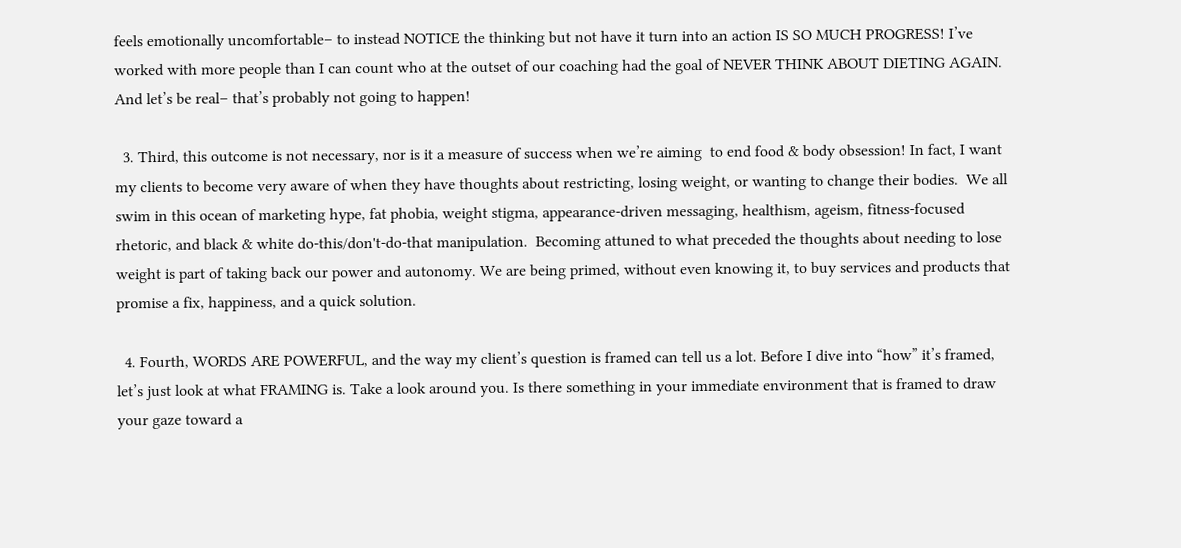feels emotionally uncomfortable– to instead NOTICE the thinking but not have it turn into an action IS SO MUCH PROGRESS! I’ve worked with more people than I can count who at the outset of our coaching had the goal of NEVER THINK ABOUT DIETING AGAIN. And let’s be real– that’s probably not going to happen!

  3. Third, this outcome is not necessary, nor is it a measure of success when we’re aiming  to end food & body obsession! In fact, I want my clients to become very aware of when they have thoughts about restricting, losing weight, or wanting to change their bodies.  We all swim in this ocean of marketing hype, fat phobia, weight stigma, appearance-driven messaging, healthism, ageism, fitness-focused rhetoric, and black & white do-this/don't-do-that manipulation.  Becoming attuned to what preceded the thoughts about needing to lose weight is part of taking back our power and autonomy. We are being primed, without even knowing it, to buy services and products that promise a fix, happiness, and a quick solution.

  4. Fourth, WORDS ARE POWERFUL, and the way my client’s question is framed can tell us a lot. Before I dive into “how” it’s framed, let’s just look at what FRAMING is. Take a look around you. Is there something in your immediate environment that is framed to draw your gaze toward a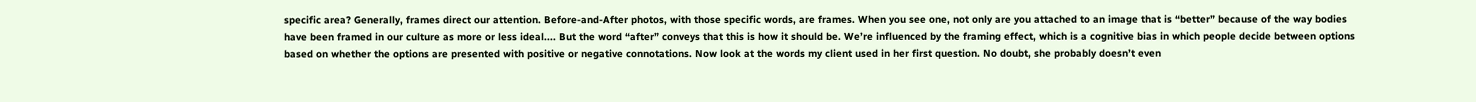specific area? Generally, frames direct our attention. Before-and-After photos, with those specific words, are frames. When you see one, not only are you attached to an image that is “better” because of the way bodies have been framed in our culture as more or less ideal.... But the word “after” conveys that this is how it should be. We’re influenced by the framing effect, which is a cognitive bias in which people decide between options based on whether the options are presented with positive or negative connotations. Now look at the words my client used in her first question. No doubt, she probably doesn’t even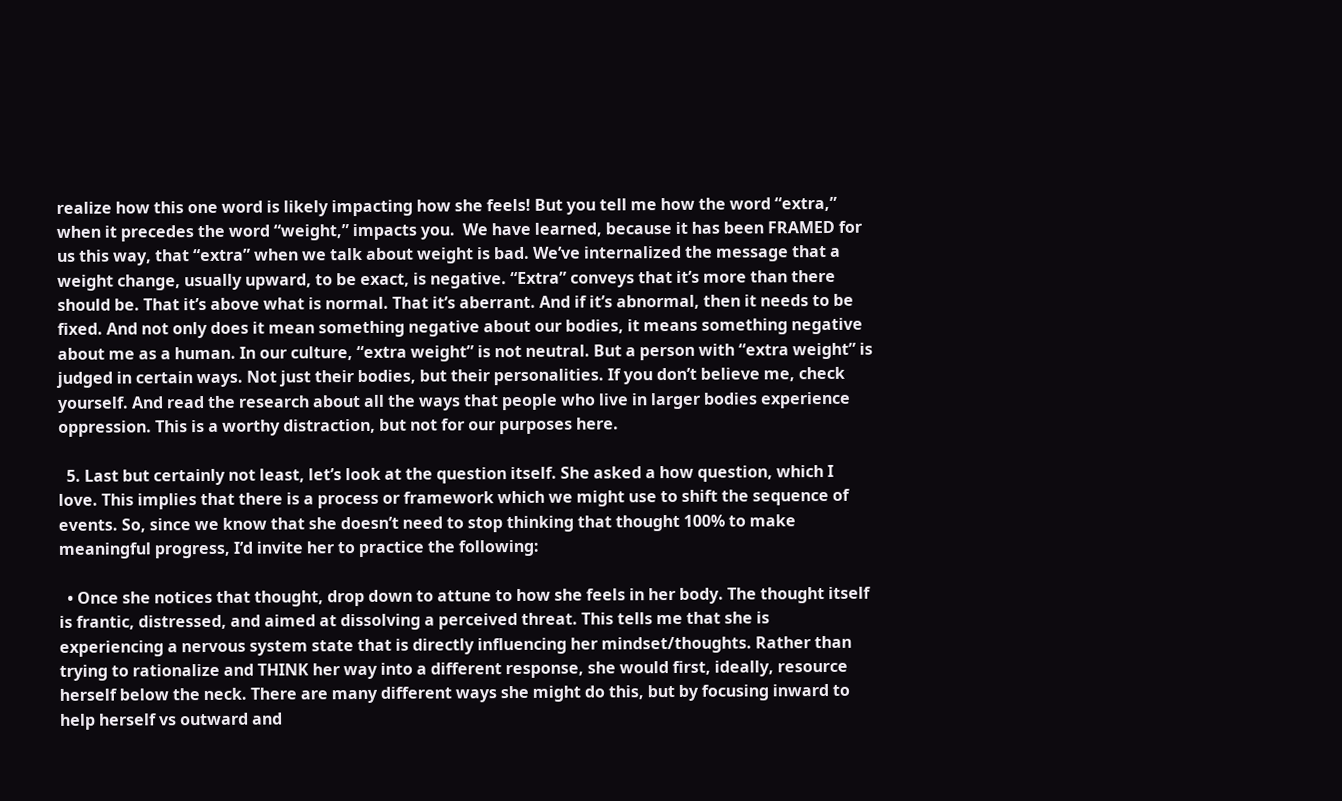realize how this one word is likely impacting how she feels! But you tell me how the word “extra,” when it precedes the word “weight,” impacts you.  We have learned, because it has been FRAMED for us this way, that “extra” when we talk about weight is bad. We’ve internalized the message that a weight change, usually upward, to be exact, is negative. “Extra” conveys that it’s more than there should be. That it’s above what is normal. That it’s aberrant. And if it’s abnormal, then it needs to be fixed. And not only does it mean something negative about our bodies, it means something negative about me as a human. In our culture, “extra weight” is not neutral. But a person with “extra weight” is judged in certain ways. Not just their bodies, but their personalities. If you don’t believe me, check yourself. And read the research about all the ways that people who live in larger bodies experience oppression. This is a worthy distraction, but not for our purposes here.

  5. Last but certainly not least, let’s look at the question itself. She asked a how question, which I love. This implies that there is a process or framework which we might use to shift the sequence of events. So, since we know that she doesn’t need to stop thinking that thought 100% to make meaningful progress, I’d invite her to practice the following:

  • Once she notices that thought, drop down to attune to how she feels in her body. The thought itself is frantic, distressed, and aimed at dissolving a perceived threat. This tells me that she is experiencing a nervous system state that is directly influencing her mindset/thoughts. Rather than trying to rationalize and THINK her way into a different response, she would first, ideally, resource herself below the neck. There are many different ways she might do this, but by focusing inward to help herself vs outward and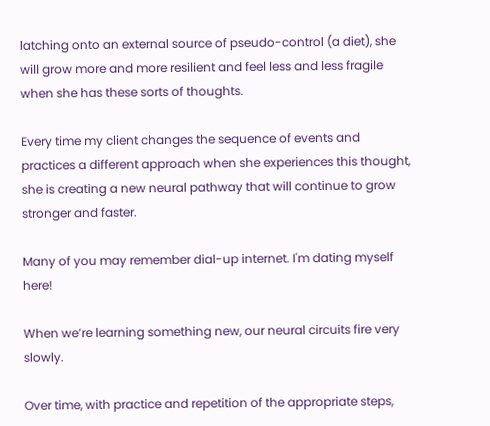latching onto an external source of pseudo-control (a diet), she will grow more and more resilient and feel less and less fragile when she has these sorts of thoughts.

Every time my client changes the sequence of events and practices a different approach when she experiences this thought, she is creating a new neural pathway that will continue to grow stronger and faster.

Many of you may remember dial-up internet. I'm dating myself here!

When we’re learning something new, our neural circuits fire very slowly.

Over time, with practice and repetition of the appropriate steps,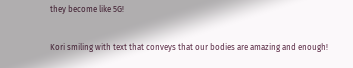they become like 5G!

Kori smiling with text that conveys that our bodies are amazing and enough!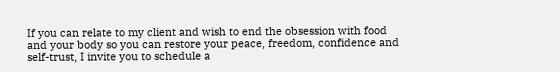If you can relate to my client and wish to end the obsession with food and your body so you can restore your peace, freedom, confidence and self-trust, I invite you to schedule a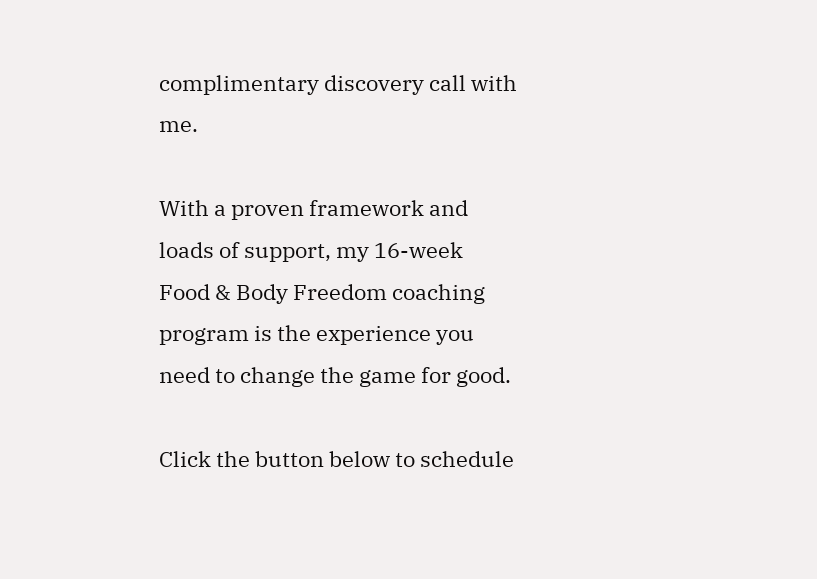complimentary discovery call with me.

With a proven framework and loads of support, my 16-week Food & Body Freedom coaching program is the experience you need to change the game for good.

Click the button below to schedule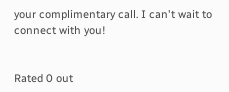your complimentary call. I can't wait to connect with you!


Rated 0 out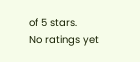of 5 stars.
No ratings yet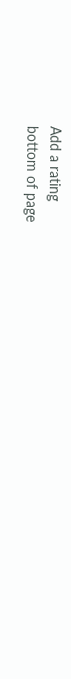Add a rating
bottom of page